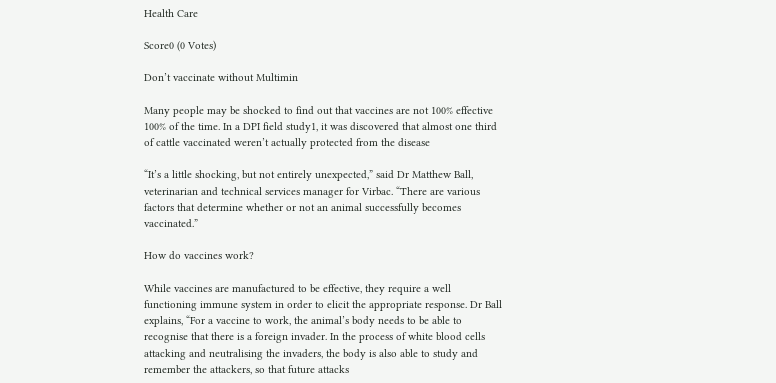Health Care

Score0 (0 Votes)

Don’t vaccinate without Multimin

Many people may be shocked to find out that vaccines are not 100% effective 100% of the time. In a DPI field study1, it was discovered that almost one third of cattle vaccinated weren’t actually protected from the disease

“It’s a little shocking, but not entirely unexpected,” said Dr Matthew Ball, veterinarian and technical services manager for Virbac. “There are various factors that determine whether or not an animal successfully becomes vaccinated.”

How do vaccines work?

While vaccines are manufactured to be effective, they require a well functioning immune system in order to elicit the appropriate response. Dr Ball explains, “For a vaccine to work, the animal’s body needs to be able to recognise that there is a foreign invader. In the process of white blood cells attacking and neutralising the invaders, the body is also able to study and remember the attackers, so that future attacks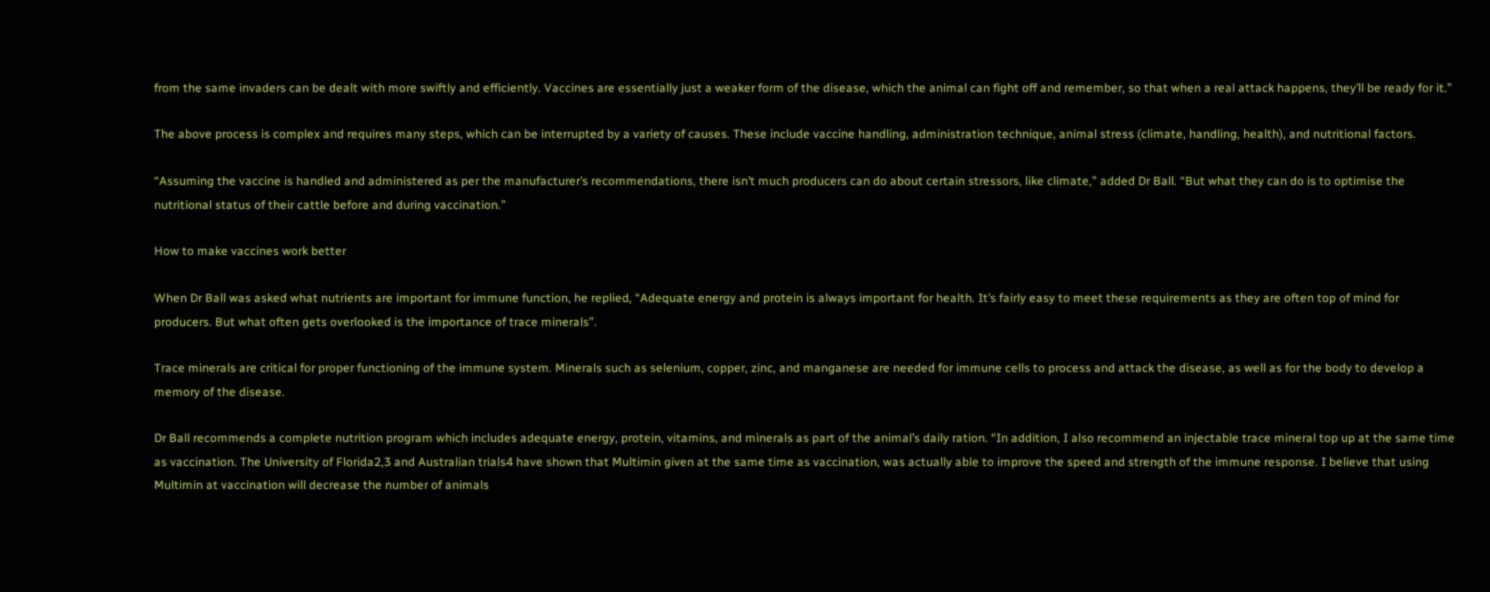from the same invaders can be dealt with more swiftly and efficiently. Vaccines are essentially just a weaker form of the disease, which the animal can fight off and remember, so that when a real attack happens, they’ll be ready for it.”

The above process is complex and requires many steps, which can be interrupted by a variety of causes. These include vaccine handling, administration technique, animal stress (climate, handling, health), and nutritional factors.

“Assuming the vaccine is handled and administered as per the manufacturer’s recommendations, there isn’t much producers can do about certain stressors, like climate,” added Dr Ball. “But what they can do is to optimise the nutritional status of their cattle before and during vaccination.”

How to make vaccines work better

When Dr Ball was asked what nutrients are important for immune function, he replied, “Adequate energy and protein is always important for health. It’s fairly easy to meet these requirements as they are often top of mind for producers. But what often gets overlooked is the importance of trace minerals”.

Trace minerals are critical for proper functioning of the immune system. Minerals such as selenium, copper, zinc, and manganese are needed for immune cells to process and attack the disease, as well as for the body to develop a memory of the disease.

Dr Ball recommends a complete nutrition program which includes adequate energy, protein, vitamins, and minerals as part of the animal’s daily ration. “In addition, I also recommend an injectable trace mineral top up at the same time as vaccination. The University of Florida2,3 and Australian trials4 have shown that Multimin given at the same time as vaccination, was actually able to improve the speed and strength of the immune response. I believe that using Multimin at vaccination will decrease the number of animals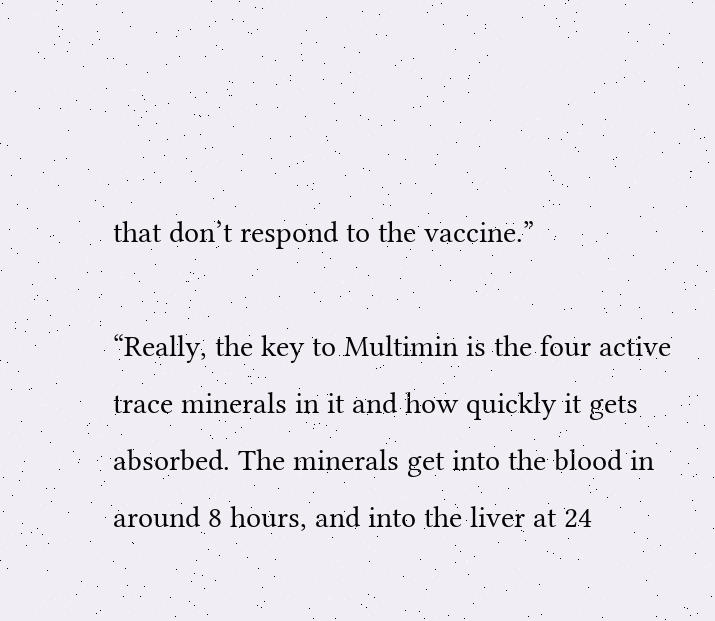that don’t respond to the vaccine.”

“Really, the key to Multimin is the four active trace minerals in it and how quickly it gets absorbed. The minerals get into the blood in around 8 hours, and into the liver at 24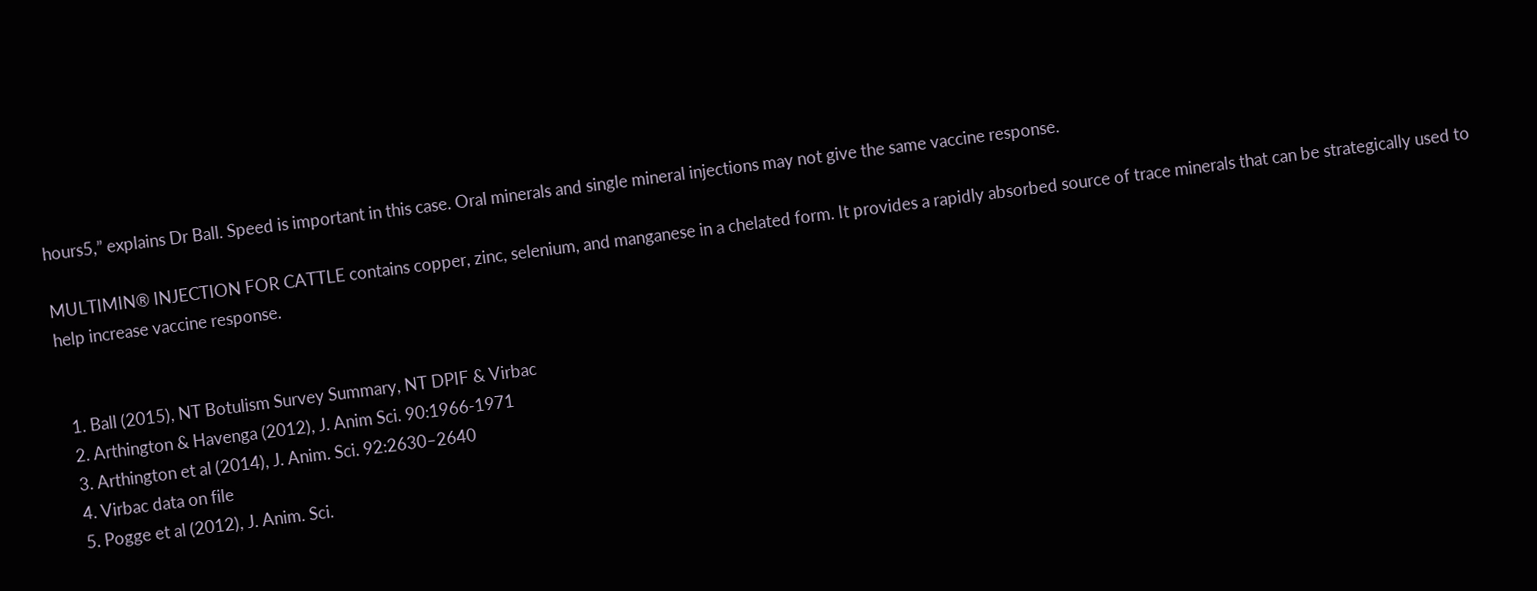hours5,” explains Dr Ball. Speed is important in this case. Oral minerals and single mineral injections may not give the same vaccine response.

MULTIMIN® INJECTION FOR CATTLE contains copper, zinc, selenium, and manganese in a chelated form. It provides a rapidly absorbed source of trace minerals that can be strategically used to help increase vaccine response.


  1. Ball (2015), NT Botulism Survey Summary, NT DPIF & Virbac
  2. Arthington & Havenga (2012), J. Anim Sci. 90:1966-1971
  3. Arthington et al (2014), J. Anim. Sci. 92:2630–2640
  4. Virbac data on file
  5. Pogge et al (2012), J. Anim. Sci.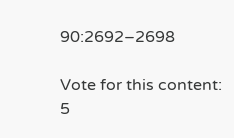90:2692–2698

Vote for this content: 5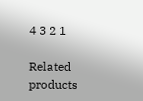4 3 2 1

Related products